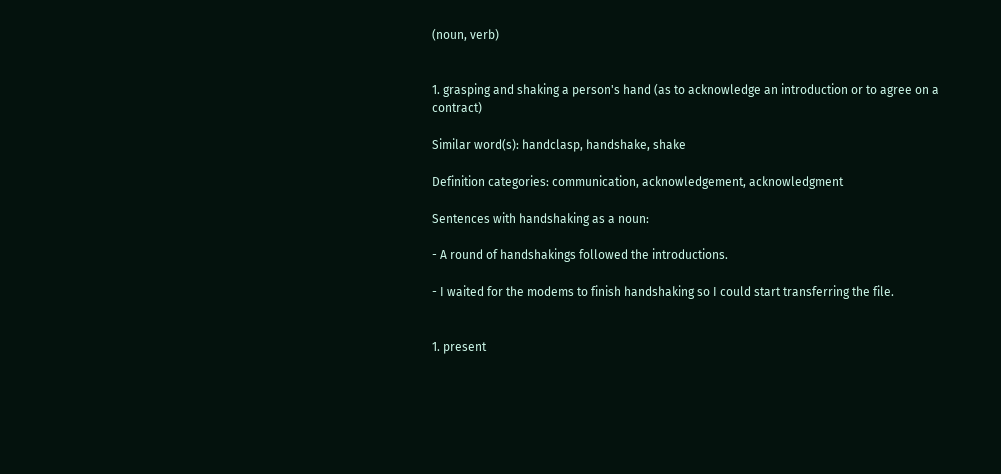(noun, verb)


1. grasping and shaking a person's hand (as to acknowledge an introduction or to agree on a contract)

Similar word(s): handclasp, handshake, shake

Definition categories: communication, acknowledgement, acknowledgment

Sentences with handshaking as a noun:

- A round of handshakings followed the introductions.

- I waited for the modems to finish handshaking so I could start transferring the file.


1. present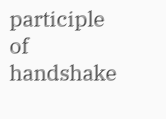participle of handshake